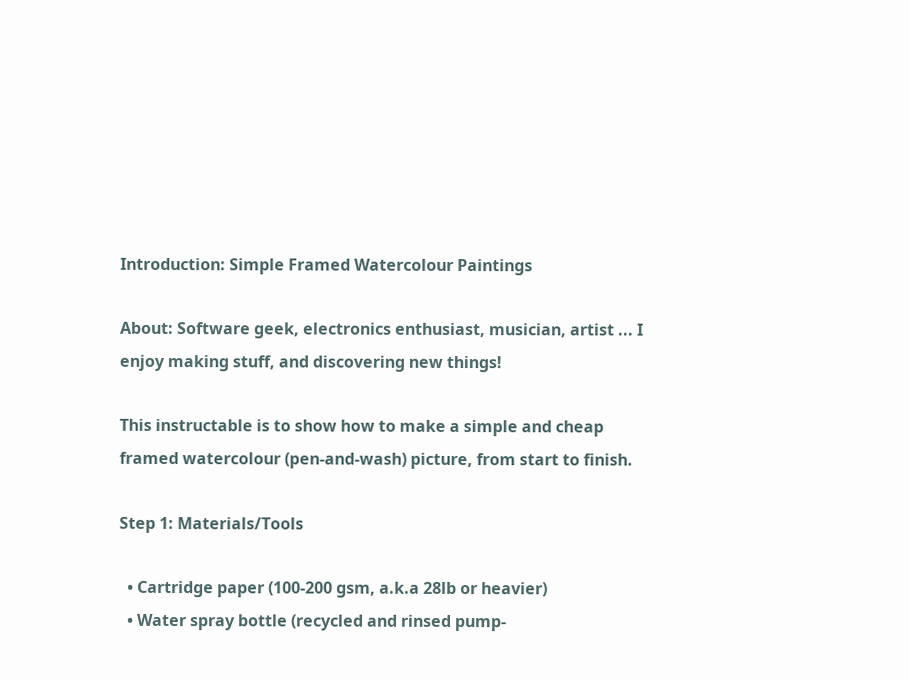Introduction: Simple Framed Watercolour Paintings

About: Software geek, electronics enthusiast, musician, artist ... I enjoy making stuff, and discovering new things!

This instructable is to show how to make a simple and cheap framed watercolour (pen-and-wash) picture, from start to finish.

Step 1: Materials/Tools

  • Cartridge paper (100-200 gsm, a.k.a 28lb or heavier)
  • Water spray bottle (recycled and rinsed pump-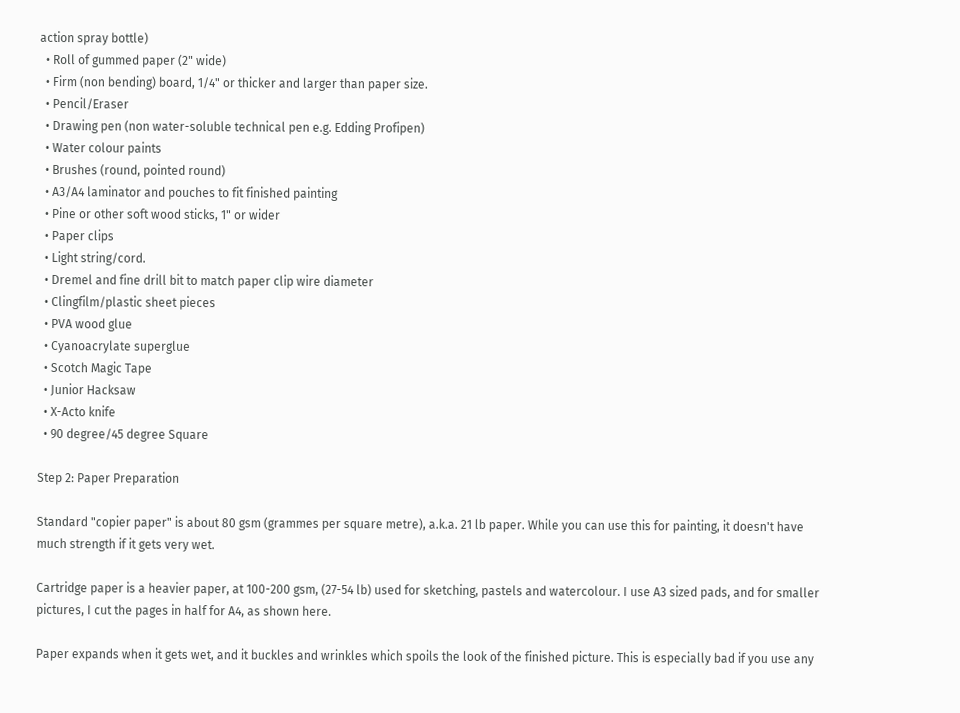action spray bottle)
  • Roll of gummed paper (2" wide)
  • Firm (non bending) board, 1/4" or thicker and larger than paper size.
  • Pencil/Eraser
  • Drawing pen (non water-soluble technical pen e.g. Edding Profipen)
  • Water colour paints
  • Brushes (round, pointed round)
  • A3/A4 laminator and pouches to fit finished painting
  • Pine or other soft wood sticks, 1" or wider
  • Paper clips
  • Light string/cord.
  • Dremel and fine drill bit to match paper clip wire diameter
  • Clingfilm/plastic sheet pieces
  • PVA wood glue
  • Cyanoacrylate superglue
  • Scotch Magic Tape
  • Junior Hacksaw
  • X-Acto knife
  • 90 degree/45 degree Square

Step 2: Paper Preparation

Standard "copier paper" is about 80 gsm (grammes per square metre), a.k.a. 21 lb paper. While you can use this for painting, it doesn't have much strength if it gets very wet.

Cartridge paper is a heavier paper, at 100-200 gsm, (27-54 lb) used for sketching, pastels and watercolour. I use A3 sized pads, and for smaller pictures, I cut the pages in half for A4, as shown here.

Paper expands when it gets wet, and it buckles and wrinkles which spoils the look of the finished picture. This is especially bad if you use any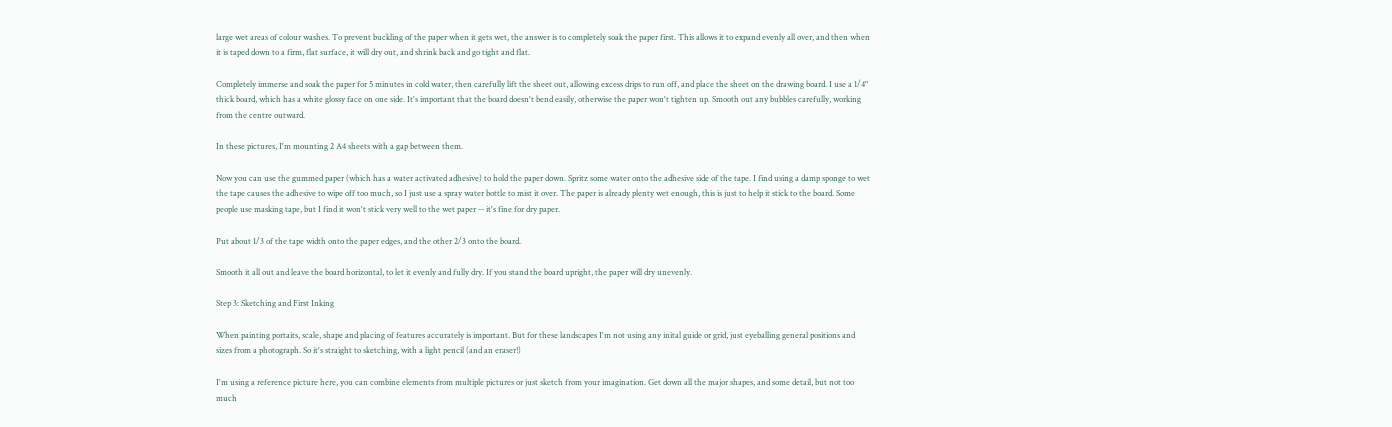large wet areas of colour washes. To prevent buckling of the paper when it gets wet, the answer is to completely soak the paper first. This allows it to expand evenly all over, and then when it is taped down to a firm, flat surface, it will dry out, and shrink back and go tight and flat.

Completely immerse and soak the paper for 5 minutes in cold water, then carefully lift the sheet out, allowing excess drips to run off, and place the sheet on the drawing board. I use a 1/4" thick board, which has a white glossy face on one side. It's important that the board doesn't bend easily, otherwise the paper won't tighten up. Smooth out any bubbles carefully, working from the centre outward.

In these pictures, I'm mounting 2 A4 sheets with a gap between them.

Now you can use the gummed paper (which has a water activated adhesive) to hold the paper down. Spritz some water onto the adhesive side of the tape. I find using a damp sponge to wet the tape causes the adhesive to wipe off too much, so I just use a spray water bottle to mist it over. The paper is already plenty wet enough, this is just to help it stick to the board. Some people use masking tape, but I find it won't stick very well to the wet paper -- it's fine for dry paper.

Put about 1/3 of the tape width onto the paper edges, and the other 2/3 onto the board.

Smooth it all out and leave the board horizontal, to let it evenly and fully dry. If you stand the board upright, the paper will dry unevenly.

Step 3: Sketching and First Inking

When painting portaits, scale, shape and placing of features accurately is important. But for these landscapes I'm not using any inital guide or grid, just eyeballing general positions and sizes from a photograph. So it's straight to sketching, with a light pencil (and an eraser!)

I'm using a reference picture here, you can combine elements from multiple pictures or just sketch from your imagination. Get down all the major shapes, and some detail, but not too much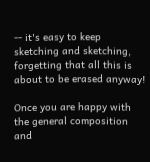-- it's easy to keep sketching and sketching, forgetting that all this is about to be erased anyway!

Once you are happy with the general composition and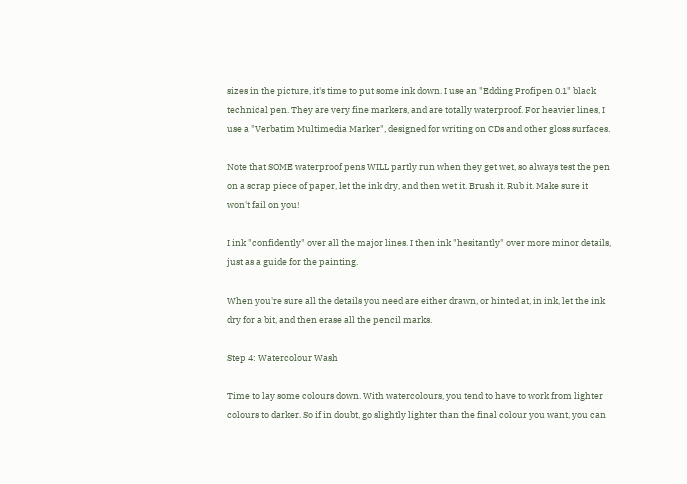sizes in the picture, it's time to put some ink down. I use an "Edding Profipen 0.1" black technical pen. They are very fine markers, and are totally waterproof. For heavier lines, I use a "Verbatim Multimedia Marker", designed for writing on CDs and other gloss surfaces.

Note that SOME waterproof pens WILL partly run when they get wet, so always test the pen on a scrap piece of paper, let the ink dry, and then wet it. Brush it. Rub it. Make sure it won't fail on you!

I ink "confidently" over all the major lines. I then ink "hesitantly" over more minor details, just as a guide for the painting.

When you're sure all the details you need are either drawn, or hinted at, in ink, let the ink dry for a bit, and then erase all the pencil marks.

Step 4: Watercolour Wash

Time to lay some colours down. With watercolours, you tend to have to work from lighter colours to darker. So if in doubt, go slightly lighter than the final colour you want, you can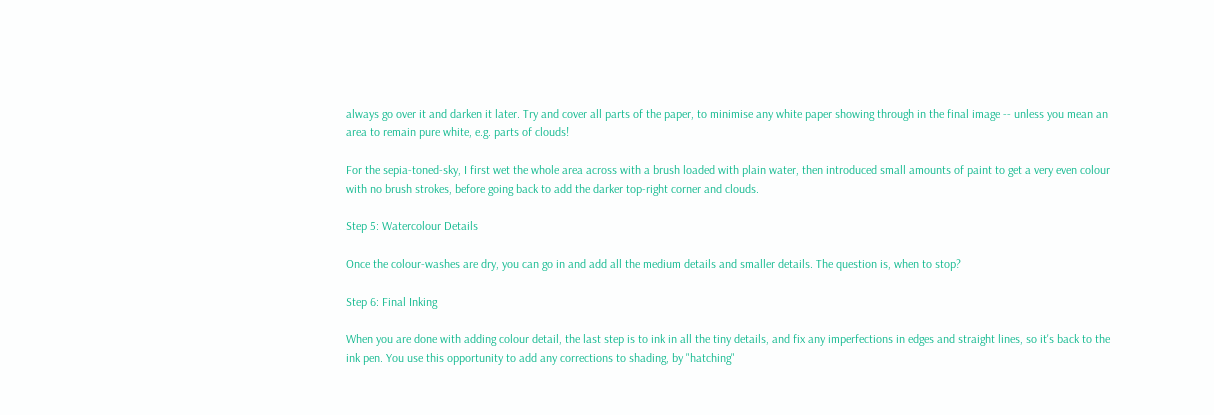always go over it and darken it later. Try and cover all parts of the paper, to minimise any white paper showing through in the final image -- unless you mean an area to remain pure white, e.g. parts of clouds!

For the sepia-toned-sky, I first wet the whole area across with a brush loaded with plain water, then introduced small amounts of paint to get a very even colour with no brush strokes, before going back to add the darker top-right corner and clouds.

Step 5: Watercolour Details

Once the colour-washes are dry, you can go in and add all the medium details and smaller details. The question is, when to stop?

Step 6: Final Inking

When you are done with adding colour detail, the last step is to ink in all the tiny details, and fix any imperfections in edges and straight lines, so it's back to the ink pen. You use this opportunity to add any corrections to shading, by "hatching"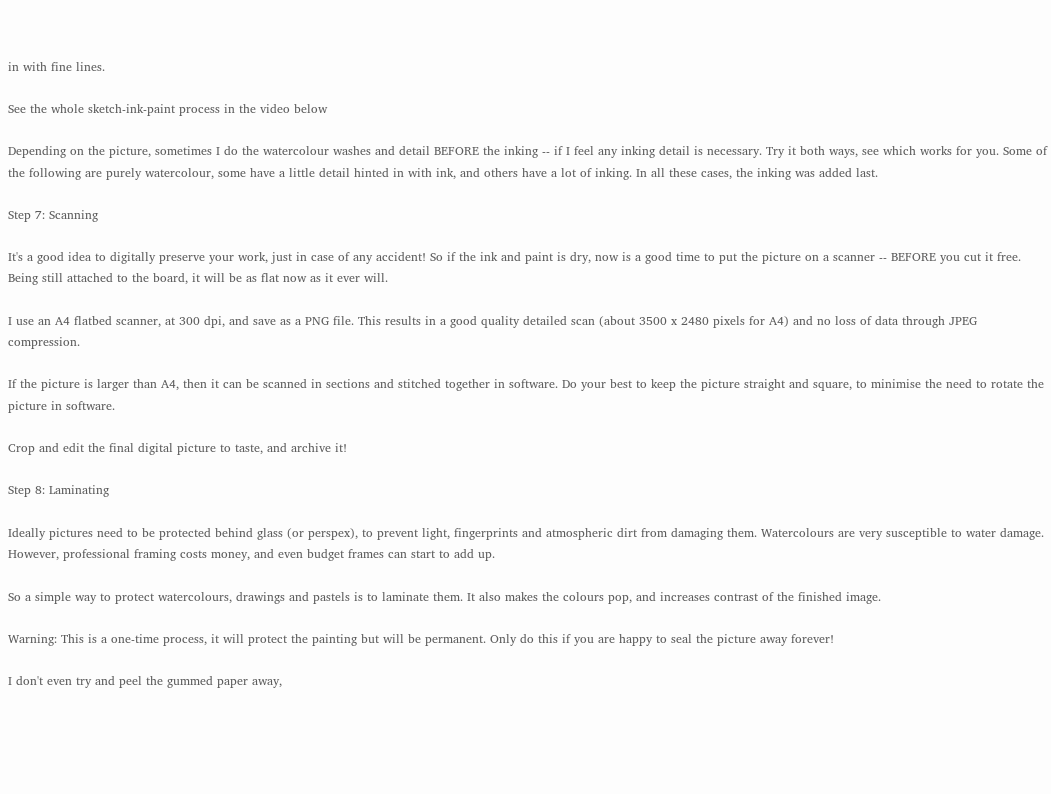in with fine lines.

See the whole sketch-ink-paint process in the video below

Depending on the picture, sometimes I do the watercolour washes and detail BEFORE the inking -- if I feel any inking detail is necessary. Try it both ways, see which works for you. Some of the following are purely watercolour, some have a little detail hinted in with ink, and others have a lot of inking. In all these cases, the inking was added last.

Step 7: Scanning

It's a good idea to digitally preserve your work, just in case of any accident! So if the ink and paint is dry, now is a good time to put the picture on a scanner -- BEFORE you cut it free. Being still attached to the board, it will be as flat now as it ever will.

I use an A4 flatbed scanner, at 300 dpi, and save as a PNG file. This results in a good quality detailed scan (about 3500 x 2480 pixels for A4) and no loss of data through JPEG compression.

If the picture is larger than A4, then it can be scanned in sections and stitched together in software. Do your best to keep the picture straight and square, to minimise the need to rotate the picture in software.

Crop and edit the final digital picture to taste, and archive it!

Step 8: Laminating

Ideally pictures need to be protected behind glass (or perspex), to prevent light, fingerprints and atmospheric dirt from damaging them. Watercolours are very susceptible to water damage. However, professional framing costs money, and even budget frames can start to add up.

So a simple way to protect watercolours, drawings and pastels is to laminate them. It also makes the colours pop, and increases contrast of the finished image.

Warning: This is a one-time process, it will protect the painting but will be permanent. Only do this if you are happy to seal the picture away forever!

I don't even try and peel the gummed paper away,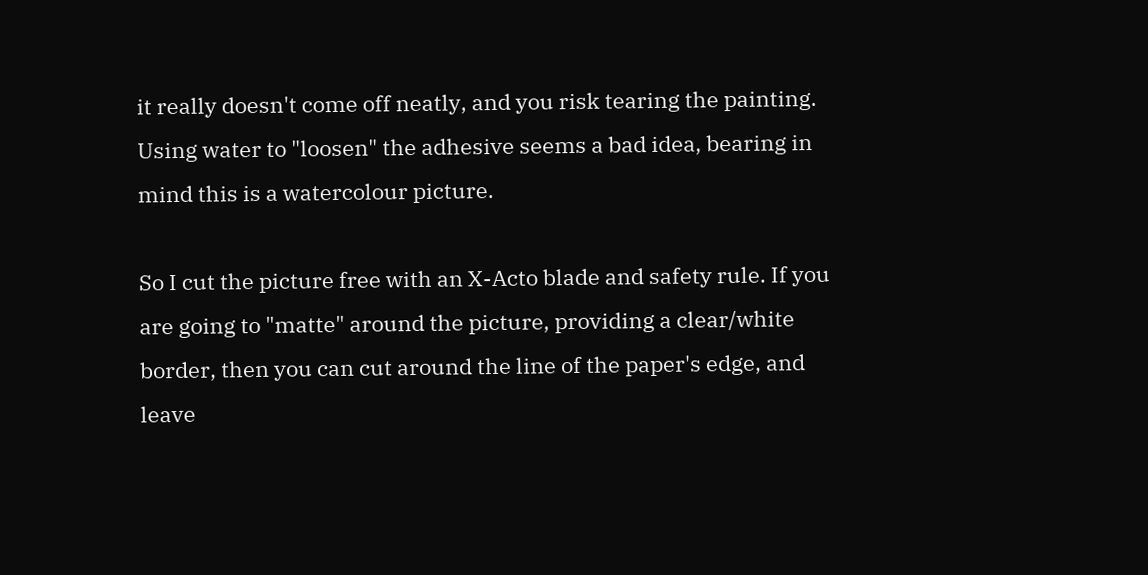it really doesn't come off neatly, and you risk tearing the painting. Using water to "loosen" the adhesive seems a bad idea, bearing in mind this is a watercolour picture.

So I cut the picture free with an X-Acto blade and safety rule. If you are going to "matte" around the picture, providing a clear/white border, then you can cut around the line of the paper's edge, and leave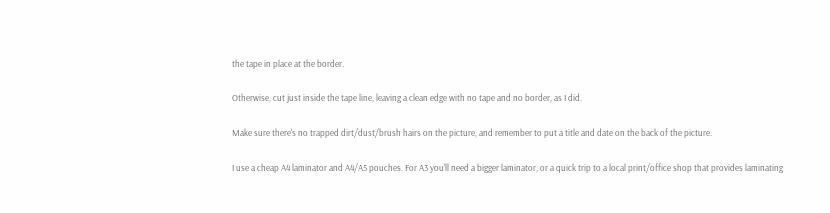the tape in place at the border.

Otherwise, cut just inside the tape line, leaving a clean edge with no tape and no border, as I did.

Make sure there's no trapped dirt/dust/brush hairs on the picture, and remember to put a title and date on the back of the picture.

I use a cheap A4 laminator and A4/A5 pouches. For A3 you'll need a bigger laminator, or a quick trip to a local print/office shop that provides laminating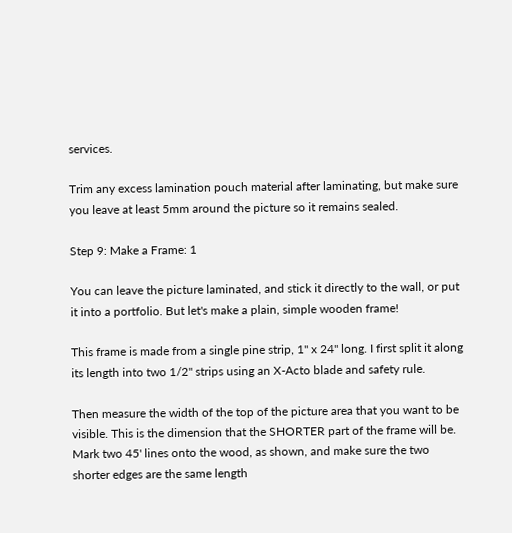services.

Trim any excess lamination pouch material after laminating, but make sure you leave at least 5mm around the picture so it remains sealed.

Step 9: Make a Frame: 1

You can leave the picture laminated, and stick it directly to the wall, or put it into a portfolio. But let's make a plain, simple wooden frame!

This frame is made from a single pine strip, 1" x 24" long. I first split it along its length into two 1/2" strips using an X-Acto blade and safety rule.

Then measure the width of the top of the picture area that you want to be visible. This is the dimension that the SHORTER part of the frame will be. Mark two 45' lines onto the wood, as shown, and make sure the two shorter edges are the same length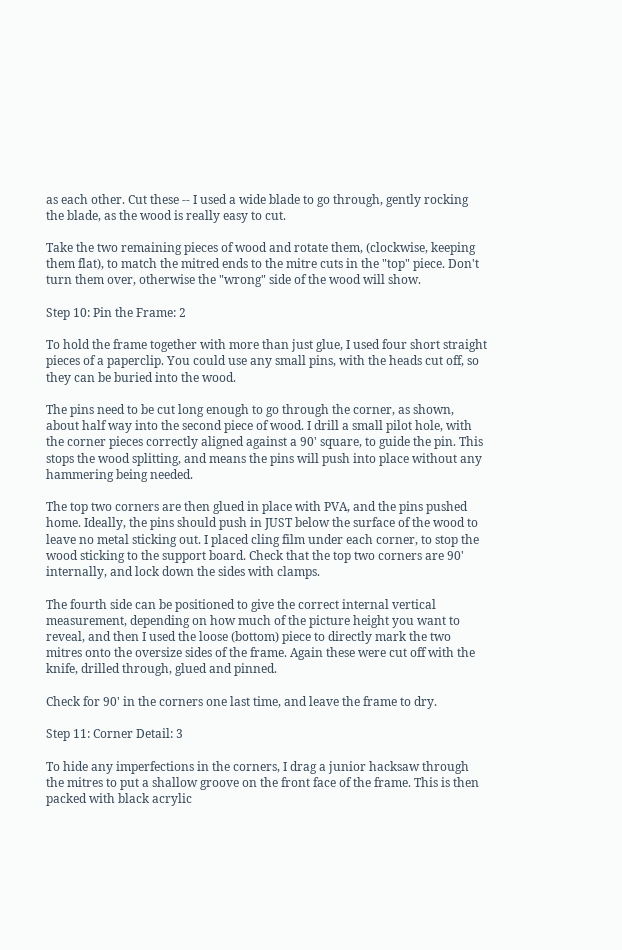as each other. Cut these -- I used a wide blade to go through, gently rocking the blade, as the wood is really easy to cut.

Take the two remaining pieces of wood and rotate them, (clockwise, keeping them flat), to match the mitred ends to the mitre cuts in the "top" piece. Don't turn them over, otherwise the "wrong" side of the wood will show.

Step 10: Pin the Frame: 2

To hold the frame together with more than just glue, I used four short straight pieces of a paperclip. You could use any small pins, with the heads cut off, so they can be buried into the wood.

The pins need to be cut long enough to go through the corner, as shown, about half way into the second piece of wood. I drill a small pilot hole, with the corner pieces correctly aligned against a 90' square, to guide the pin. This stops the wood splitting, and means the pins will push into place without any hammering being needed.

The top two corners are then glued in place with PVA, and the pins pushed home. Ideally, the pins should push in JUST below the surface of the wood to leave no metal sticking out. I placed cling film under each corner, to stop the wood sticking to the support board. Check that the top two corners are 90' internally, and lock down the sides with clamps.

The fourth side can be positioned to give the correct internal vertical measurement, depending on how much of the picture height you want to reveal, and then I used the loose (bottom) piece to directly mark the two mitres onto the oversize sides of the frame. Again these were cut off with the knife, drilled through, glued and pinned.

Check for 90' in the corners one last time, and leave the frame to dry.

Step 11: Corner Detail: 3

To hide any imperfections in the corners, I drag a junior hacksaw through the mitres to put a shallow groove on the front face of the frame. This is then packed with black acrylic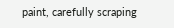paint, carefully scraping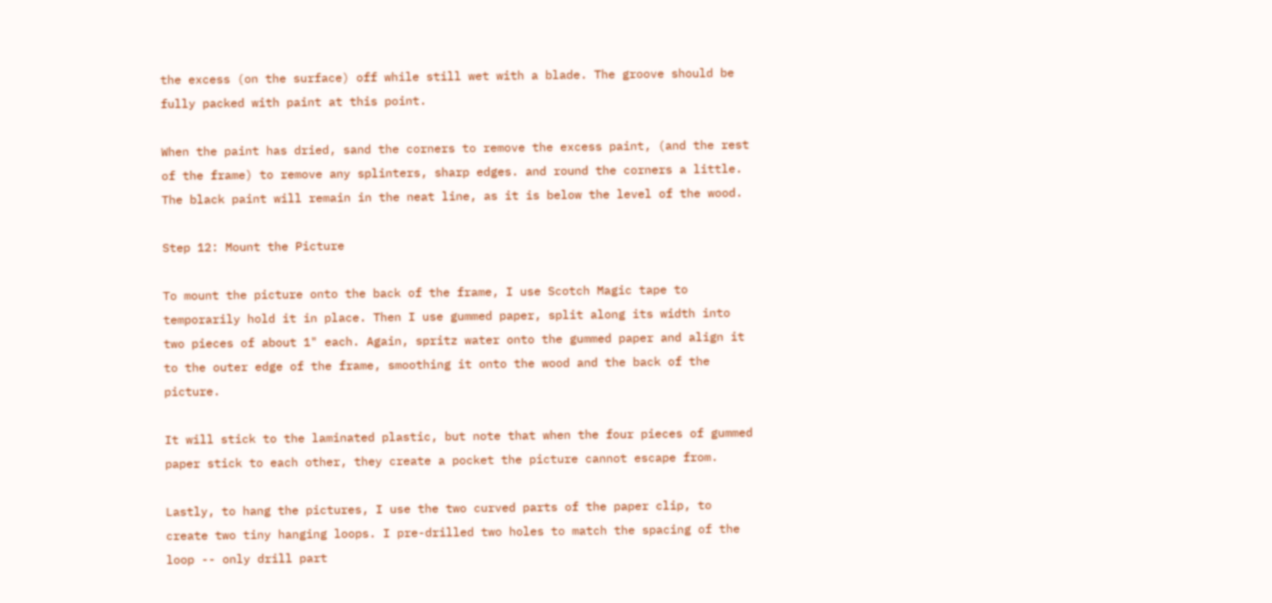the excess (on the surface) off while still wet with a blade. The groove should be fully packed with paint at this point.

When the paint has dried, sand the corners to remove the excess paint, (and the rest of the frame) to remove any splinters, sharp edges. and round the corners a little. The black paint will remain in the neat line, as it is below the level of the wood.

Step 12: Mount the Picture

To mount the picture onto the back of the frame, I use Scotch Magic tape to temporarily hold it in place. Then I use gummed paper, split along its width into two pieces of about 1" each. Again, spritz water onto the gummed paper and align it to the outer edge of the frame, smoothing it onto the wood and the back of the picture.

It will stick to the laminated plastic, but note that when the four pieces of gummed paper stick to each other, they create a pocket the picture cannot escape from.

Lastly, to hang the pictures, I use the two curved parts of the paper clip, to create two tiny hanging loops. I pre-drilled two holes to match the spacing of the loop -- only drill part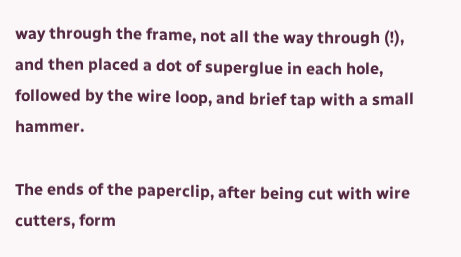way through the frame, not all the way through (!), and then placed a dot of superglue in each hole, followed by the wire loop, and brief tap with a small hammer.

The ends of the paperclip, after being cut with wire cutters, form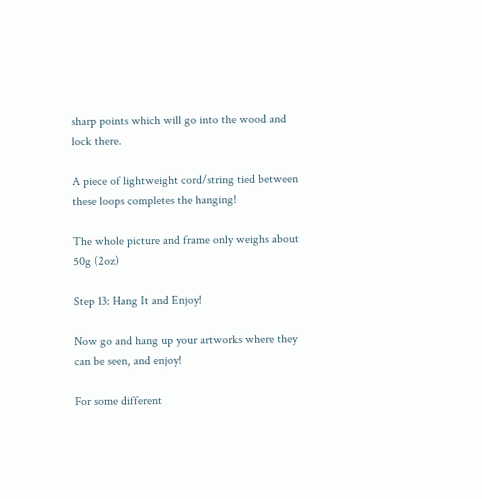sharp points which will go into the wood and lock there.

A piece of lightweight cord/string tied between these loops completes the hanging!

The whole picture and frame only weighs about 50g (2oz)

Step 13: Hang It and Enjoy!

Now go and hang up your artworks where they can be seen, and enjoy!

For some different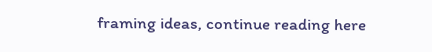framing ideas, continue reading here